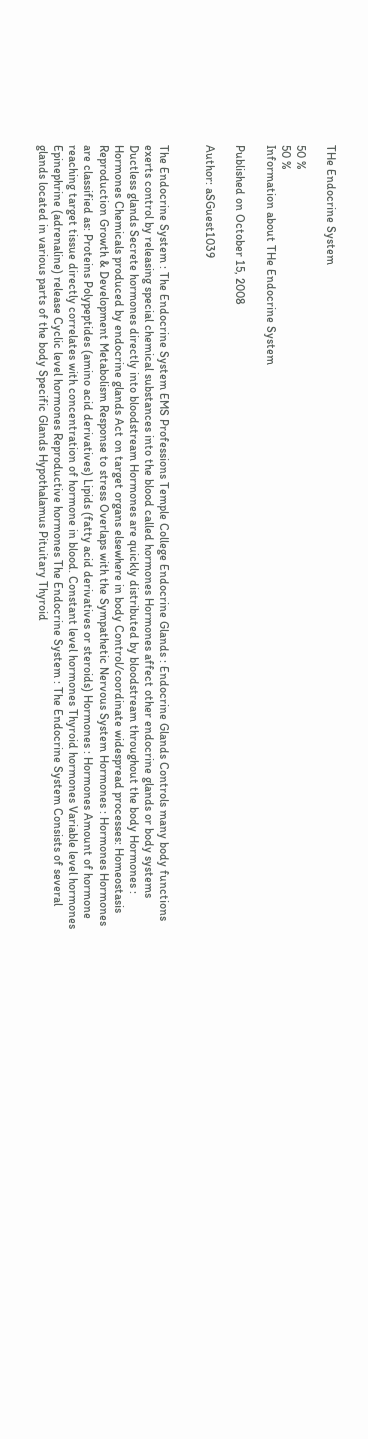THe Endocrine System

50 %
50 %
Information about THe Endocrine System

Published on October 15, 2008

Author: aSGuest1039


The Endocrine System : The Endocrine System EMS Professions Temple College Endocrine Glands : Endocrine Glands Controls many body functions exerts control by releasing special chemical substances into the blood called hormones Hormones affect other endocrine glands or body systems Ductless glands Secrete hormones directly into bloodstream Hormones are quickly distributed by bloodstream throughout the body Hormones : Hormones Chemicals produced by endocrine glands Act on target organs elsewhere in body Control/coordinate widespread processes: Homeostasis Reproduction Growth & Development Metabolism Response to stress Overlaps with the Sympathetic Nervous System Hormones : Hormones Hormones are classified as: Proteins Polypeptides (amino acid derivatives) Lipids (fatty acid derivatives or steroids) Hormones : Hormones Amount of hormone reaching target tissue directly correlates with concentration of hormone in blood. Constant level hormones Thyroid hormones Variable level hormones Epinephrine (adrenaline) release Cyclic level hormones Reproductive hormones The Endocrine System : The Endocrine System Consists of several glands located in various parts of the body Specific Glands Hypothalamus Pituitary Thyroid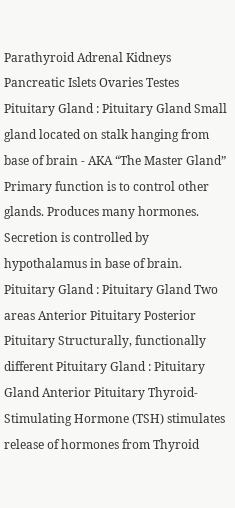Parathyroid Adrenal Kidneys Pancreatic Islets Ovaries Testes Pituitary Gland : Pituitary Gland Small gland located on stalk hanging from base of brain - AKA “The Master Gland” Primary function is to control other glands. Produces many hormones. Secretion is controlled by hypothalamus in base of brain. Pituitary Gland : Pituitary Gland Two areas Anterior Pituitary Posterior Pituitary Structurally, functionally different Pituitary Gland : Pituitary Gland Anterior Pituitary Thyroid-Stimulating Hormone (TSH) stimulates release of hormones from Thyroid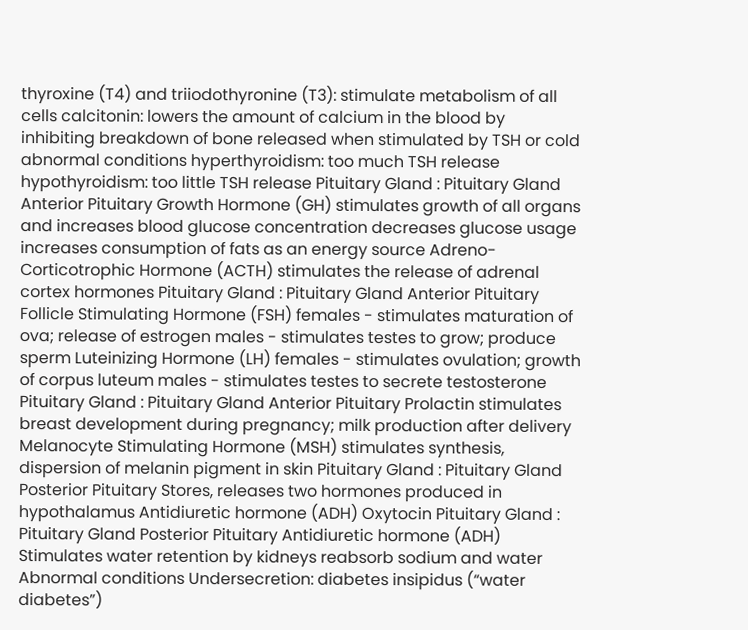thyroxine (T4) and triiodothyronine (T3): stimulate metabolism of all cells calcitonin: lowers the amount of calcium in the blood by inhibiting breakdown of bone released when stimulated by TSH or cold abnormal conditions hyperthyroidism: too much TSH release hypothyroidism: too little TSH release Pituitary Gland : Pituitary Gland Anterior Pituitary Growth Hormone (GH) stimulates growth of all organs and increases blood glucose concentration decreases glucose usage increases consumption of fats as an energy source Adreno-Corticotrophic Hormone (ACTH) stimulates the release of adrenal cortex hormones Pituitary Gland : Pituitary Gland Anterior Pituitary Follicle Stimulating Hormone (FSH) females - stimulates maturation of ova; release of estrogen males - stimulates testes to grow; produce sperm Luteinizing Hormone (LH) females - stimulates ovulation; growth of corpus luteum males - stimulates testes to secrete testosterone Pituitary Gland : Pituitary Gland Anterior Pituitary Prolactin stimulates breast development during pregnancy; milk production after delivery Melanocyte Stimulating Hormone (MSH) stimulates synthesis, dispersion of melanin pigment in skin Pituitary Gland : Pituitary Gland Posterior Pituitary Stores, releases two hormones produced in hypothalamus Antidiuretic hormone (ADH) Oxytocin Pituitary Gland : Pituitary Gland Posterior Pituitary Antidiuretic hormone (ADH) Stimulates water retention by kidneys reabsorb sodium and water Abnormal conditions Undersecretion: diabetes insipidus (“water diabetes”)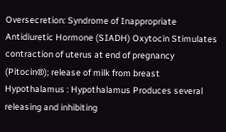Oversecretion: Syndrome of Inappropriate Antidiuretic Hormone (SIADH) Oxytocin Stimulates contraction of uterus at end of pregnancy (Pitocin®); release of milk from breast Hypothalamus : Hypothalamus Produces several releasing and inhibiting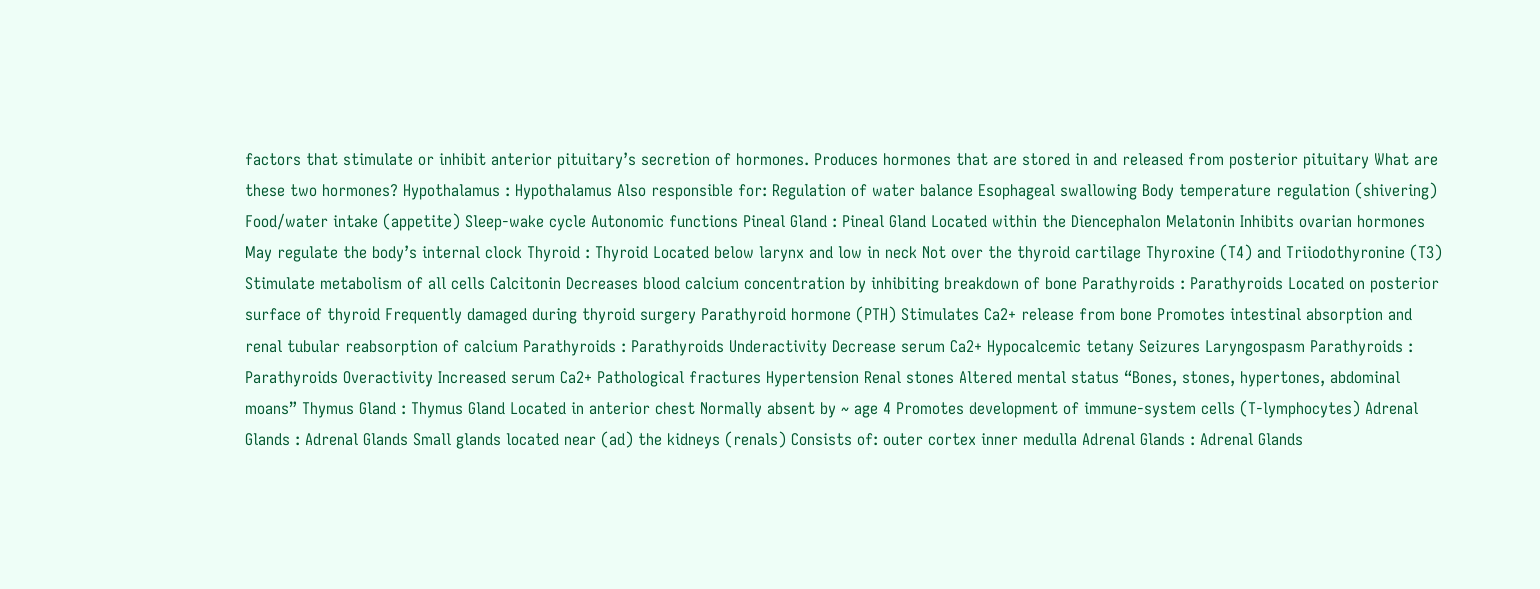factors that stimulate or inhibit anterior pituitary’s secretion of hormones. Produces hormones that are stored in and released from posterior pituitary What are these two hormones? Hypothalamus : Hypothalamus Also responsible for: Regulation of water balance Esophageal swallowing Body temperature regulation (shivering) Food/water intake (appetite) Sleep-wake cycle Autonomic functions Pineal Gland : Pineal Gland Located within the Diencephalon Melatonin Inhibits ovarian hormones May regulate the body’s internal clock Thyroid : Thyroid Located below larynx and low in neck Not over the thyroid cartilage Thyroxine (T4) and Triiodothyronine (T3) Stimulate metabolism of all cells Calcitonin Decreases blood calcium concentration by inhibiting breakdown of bone Parathyroids : Parathyroids Located on posterior surface of thyroid Frequently damaged during thyroid surgery Parathyroid hormone (PTH) Stimulates Ca2+ release from bone Promotes intestinal absorption and renal tubular reabsorption of calcium Parathyroids : Parathyroids Underactivity Decrease serum Ca2+ Hypocalcemic tetany Seizures Laryngospasm Parathyroids : Parathyroids Overactivity Increased serum Ca2+ Pathological fractures Hypertension Renal stones Altered mental status “Bones, stones, hypertones, abdominal moans” Thymus Gland : Thymus Gland Located in anterior chest Normally absent by ~ age 4 Promotes development of immune-system cells (T-lymphocytes) Adrenal Glands : Adrenal Glands Small glands located near (ad) the kidneys (renals) Consists of: outer cortex inner medulla Adrenal Glands : Adrenal Glands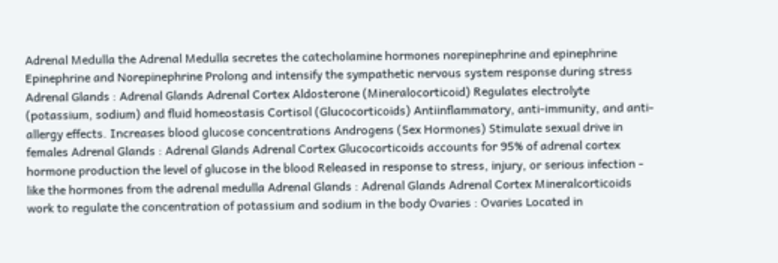Adrenal Medulla the Adrenal Medulla secretes the catecholamine hormones norepinephrine and epinephrine Epinephrine and Norepinephrine Prolong and intensify the sympathetic nervous system response during stress Adrenal Glands : Adrenal Glands Adrenal Cortex Aldosterone (Mineralocorticoid) Regulates electrolyte (potassium, sodium) and fluid homeostasis Cortisol (Glucocorticoids) Antiinflammatory, anti-immunity, and anti-allergy effects. Increases blood glucose concentrations Androgens (Sex Hormones) Stimulate sexual drive in females Adrenal Glands : Adrenal Glands Adrenal Cortex Glucocorticoids accounts for 95% of adrenal cortex hormone production the level of glucose in the blood Released in response to stress, injury, or serious infection - like the hormones from the adrenal medulla Adrenal Glands : Adrenal Glands Adrenal Cortex Mineralcorticoids work to regulate the concentration of potassium and sodium in the body Ovaries : Ovaries Located in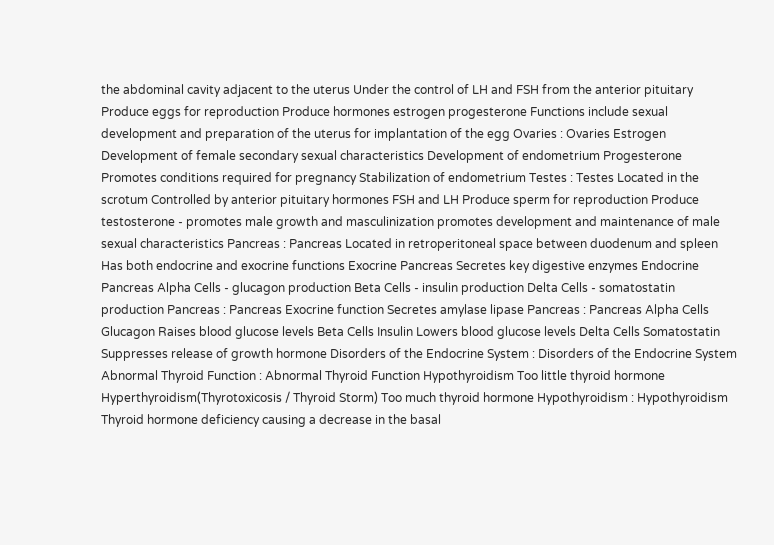the abdominal cavity adjacent to the uterus Under the control of LH and FSH from the anterior pituitary Produce eggs for reproduction Produce hormones estrogen progesterone Functions include sexual development and preparation of the uterus for implantation of the egg Ovaries : Ovaries Estrogen Development of female secondary sexual characteristics Development of endometrium Progesterone Promotes conditions required for pregnancy Stabilization of endometrium Testes : Testes Located in the scrotum Controlled by anterior pituitary hormones FSH and LH Produce sperm for reproduction Produce testosterone - promotes male growth and masculinization promotes development and maintenance of male sexual characteristics Pancreas : Pancreas Located in retroperitoneal space between duodenum and spleen Has both endocrine and exocrine functions Exocrine Pancreas Secretes key digestive enzymes Endocrine Pancreas Alpha Cells - glucagon production Beta Cells - insulin production Delta Cells - somatostatin production Pancreas : Pancreas Exocrine function Secretes amylase lipase Pancreas : Pancreas Alpha Cells Glucagon Raises blood glucose levels Beta Cells Insulin Lowers blood glucose levels Delta Cells Somatostatin Suppresses release of growth hormone Disorders of the Endocrine System : Disorders of the Endocrine System Abnormal Thyroid Function : Abnormal Thyroid Function Hypothyroidism Too little thyroid hormone Hyperthyroidism(Thyrotoxicosis / Thyroid Storm) Too much thyroid hormone Hypothyroidism : Hypothyroidism Thyroid hormone deficiency causing a decrease in the basal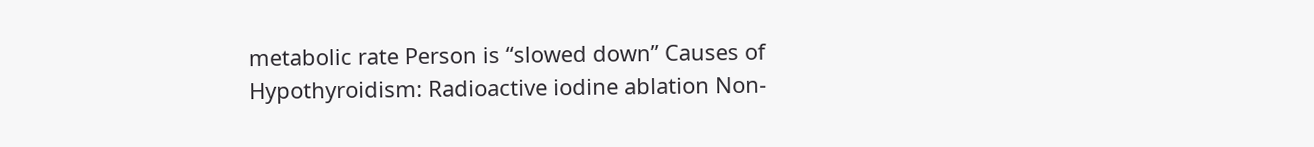metabolic rate Person is “slowed down” Causes of Hypothyroidism: Radioactive iodine ablation Non-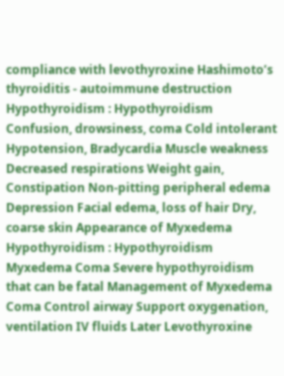compliance with levothyroxine Hashimoto’s thyroiditis - autoimmune destruction Hypothyroidism : Hypothyroidism Confusion, drowsiness, coma Cold intolerant Hypotension, Bradycardia Muscle weakness Decreased respirations Weight gain, Constipation Non-pitting peripheral edema Depression Facial edema, loss of hair Dry, coarse skin Appearance of Myxedema Hypothyroidism : Hypothyroidism Myxedema Coma Severe hypothyroidism that can be fatal Management of Myxedema Coma Control airway Support oxygenation, ventilation IV fluids Later Levothyroxine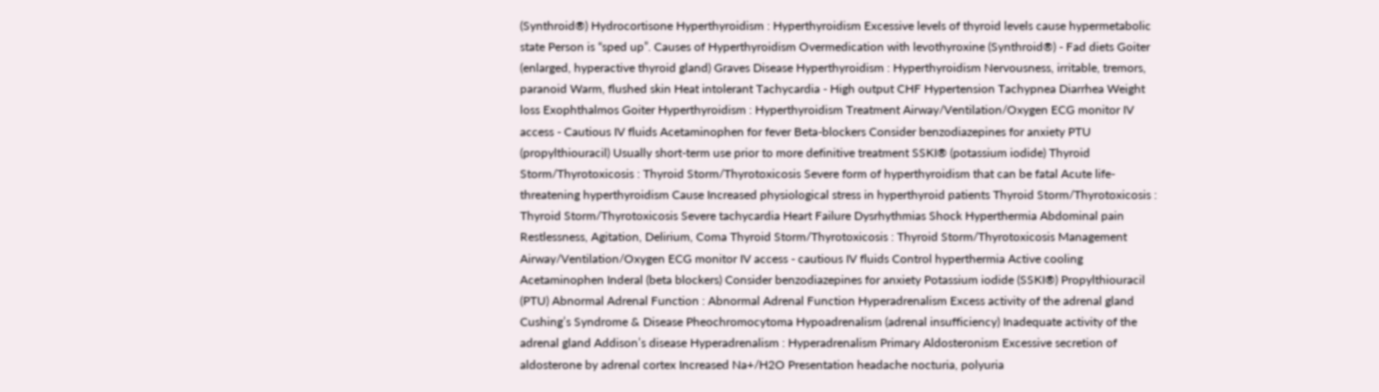(Synthroid®) Hydrocortisone Hyperthyroidism : Hyperthyroidism Excessive levels of thyroid levels cause hypermetabolic state Person is “sped up”. Causes of Hyperthyroidism Overmedication with levothyroxine (Synthroid®) - Fad diets Goiter (enlarged, hyperactive thyroid gland) Graves Disease Hyperthyroidism : Hyperthyroidism Nervousness, irritable, tremors, paranoid Warm, flushed skin Heat intolerant Tachycardia - High output CHF Hypertension Tachypnea Diarrhea Weight loss Exophthalmos Goiter Hyperthyroidism : Hyperthyroidism Treatment Airway/Ventilation/Oxygen ECG monitor IV access - Cautious IV fluids Acetaminophen for fever Beta-blockers Consider benzodiazepines for anxiety PTU (propylthiouracil) Usually short-term use prior to more definitive treatment SSKI® (potassium iodide) Thyroid Storm/Thyrotoxicosis : Thyroid Storm/Thyrotoxicosis Severe form of hyperthyroidism that can be fatal Acute life-threatening hyperthyroidism Cause Increased physiological stress in hyperthyroid patients Thyroid Storm/Thyrotoxicosis : Thyroid Storm/Thyrotoxicosis Severe tachycardia Heart Failure Dysrhythmias Shock Hyperthermia Abdominal pain Restlessness, Agitation, Delirium, Coma Thyroid Storm/Thyrotoxicosis : Thyroid Storm/Thyrotoxicosis Management Airway/Ventilation/Oxygen ECG monitor IV access - cautious IV fluids Control hyperthermia Active cooling Acetaminophen Inderal (beta blockers) Consider benzodiazepines for anxiety Potassium iodide (SSKI®) Propylthiouracil (PTU) Abnormal Adrenal Function : Abnormal Adrenal Function Hyperadrenalism Excess activity of the adrenal gland Cushing’s Syndrome & Disease Pheochromocytoma Hypoadrenalism (adrenal insufficiency) Inadequate activity of the adrenal gland Addison’s disease Hyperadrenalism : Hyperadrenalism Primary Aldosteronism Excessive secretion of aldosterone by adrenal cortex Increased Na+/H2O Presentation headache nocturia, polyuria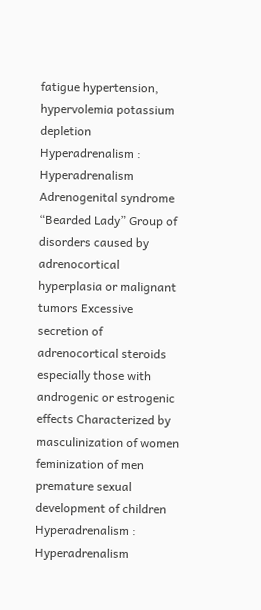fatigue hypertension, hypervolemia potassium depletion Hyperadrenalism : Hyperadrenalism Adrenogenital syndrome “Bearded Lady” Group of disorders caused by adrenocortical hyperplasia or malignant tumors Excessive secretion of adrenocortical steroids especially those with androgenic or estrogenic effects Characterized by masculinization of women feminization of men premature sexual development of children Hyperadrenalism : Hyperadrenalism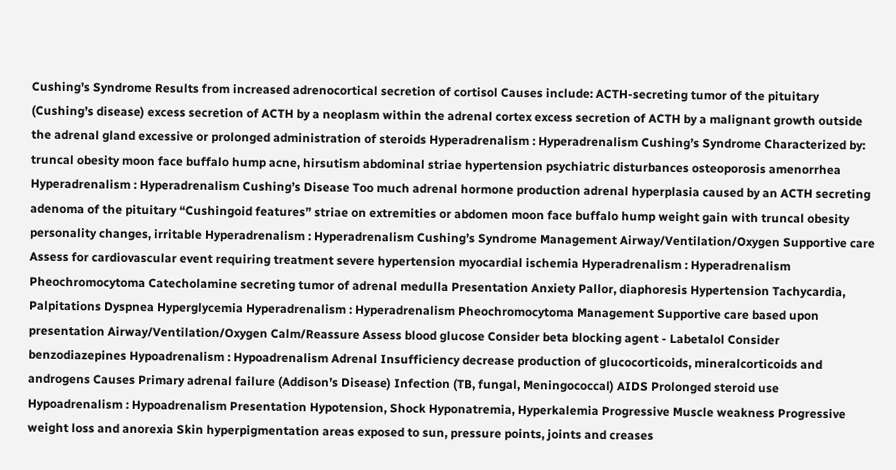Cushing’s Syndrome Results from increased adrenocortical secretion of cortisol Causes include: ACTH-secreting tumor of the pituitary (Cushing’s disease) excess secretion of ACTH by a neoplasm within the adrenal cortex excess secretion of ACTH by a malignant growth outside the adrenal gland excessive or prolonged administration of steroids Hyperadrenalism : Hyperadrenalism Cushing’s Syndrome Characterized by: truncal obesity moon face buffalo hump acne, hirsutism abdominal striae hypertension psychiatric disturbances osteoporosis amenorrhea Hyperadrenalism : Hyperadrenalism Cushing’s Disease Too much adrenal hormone production adrenal hyperplasia caused by an ACTH secreting adenoma of the pituitary “Cushingoid features” striae on extremities or abdomen moon face buffalo hump weight gain with truncal obesity personality changes, irritable Hyperadrenalism : Hyperadrenalism Cushing’s Syndrome Management Airway/Ventilation/Oxygen Supportive care Assess for cardiovascular event requiring treatment severe hypertension myocardial ischemia Hyperadrenalism : Hyperadrenalism Pheochromocytoma Catecholamine secreting tumor of adrenal medulla Presentation Anxiety Pallor, diaphoresis Hypertension Tachycardia, Palpitations Dyspnea Hyperglycemia Hyperadrenalism : Hyperadrenalism Pheochromocytoma Management Supportive care based upon presentation Airway/Ventilation/Oxygen Calm/Reassure Assess blood glucose Consider beta blocking agent - Labetalol Consider benzodiazepines Hypoadrenalism : Hypoadrenalism Adrenal Insufficiency decrease production of glucocorticoids, mineralcorticoids and androgens Causes Primary adrenal failure (Addison’s Disease) Infection (TB, fungal, Meningococcal) AIDS Prolonged steroid use Hypoadrenalism : Hypoadrenalism Presentation Hypotension, Shock Hyponatremia, Hyperkalemia Progressive Muscle weakness Progressive weight loss and anorexia Skin hyperpigmentation areas exposed to sun, pressure points, joints and creases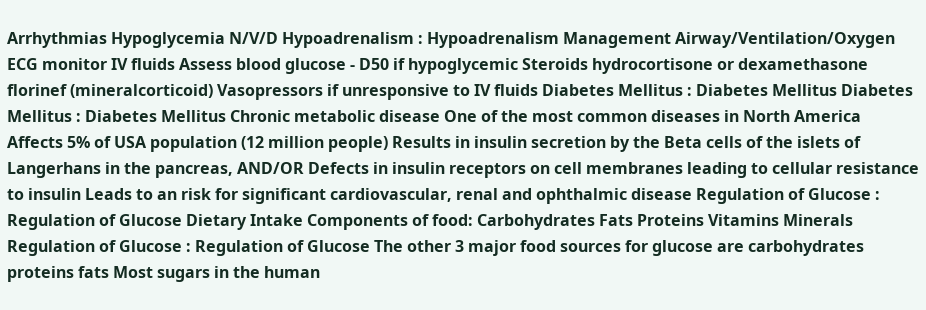Arrhythmias Hypoglycemia N/V/D Hypoadrenalism : Hypoadrenalism Management Airway/Ventilation/Oxygen ECG monitor IV fluids Assess blood glucose - D50 if hypoglycemic Steroids hydrocortisone or dexamethasone florinef (mineralcorticoid) Vasopressors if unresponsive to IV fluids Diabetes Mellitus : Diabetes Mellitus Diabetes Mellitus : Diabetes Mellitus Chronic metabolic disease One of the most common diseases in North America Affects 5% of USA population (12 million people) Results in insulin secretion by the Beta cells of the islets of Langerhans in the pancreas, AND/OR Defects in insulin receptors on cell membranes leading to cellular resistance to insulin Leads to an risk for significant cardiovascular, renal and ophthalmic disease Regulation of Glucose : Regulation of Glucose Dietary Intake Components of food: Carbohydrates Fats Proteins Vitamins Minerals Regulation of Glucose : Regulation of Glucose The other 3 major food sources for glucose are carbohydrates proteins fats Most sugars in the human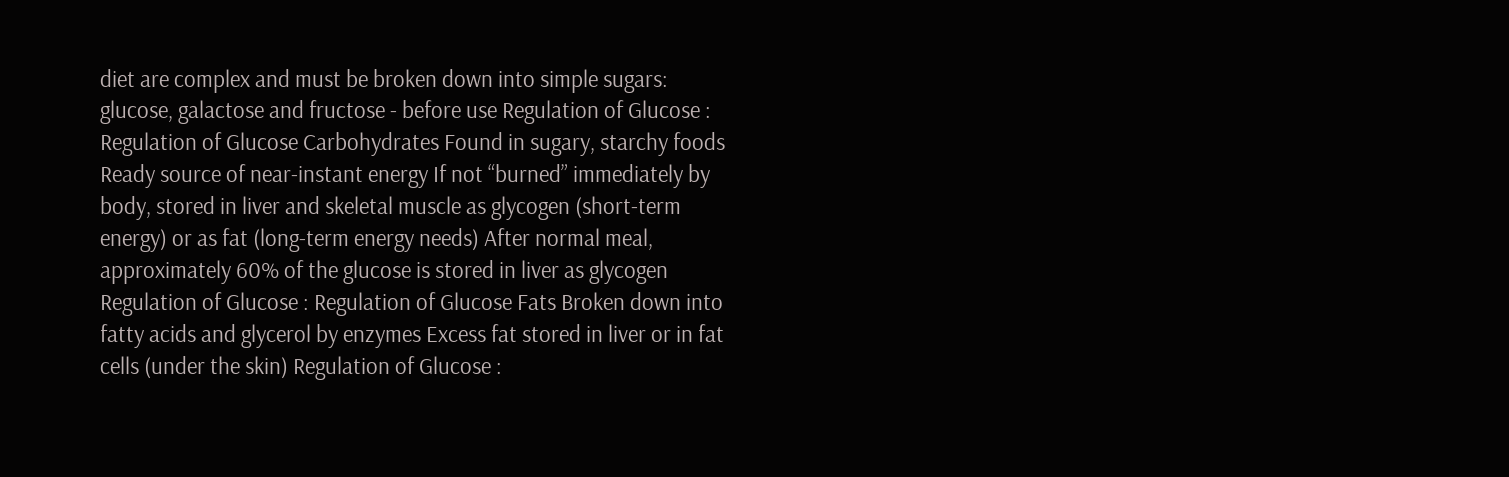diet are complex and must be broken down into simple sugars: glucose, galactose and fructose - before use Regulation of Glucose : Regulation of Glucose Carbohydrates Found in sugary, starchy foods Ready source of near-instant energy If not “burned” immediately by body, stored in liver and skeletal muscle as glycogen (short-term energy) or as fat (long-term energy needs) After normal meal, approximately 60% of the glucose is stored in liver as glycogen Regulation of Glucose : Regulation of Glucose Fats Broken down into fatty acids and glycerol by enzymes Excess fat stored in liver or in fat cells (under the skin) Regulation of Glucose :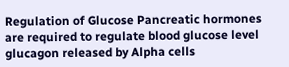Regulation of Glucose Pancreatic hormones are required to regulate blood glucose level glucagon released by Alpha cells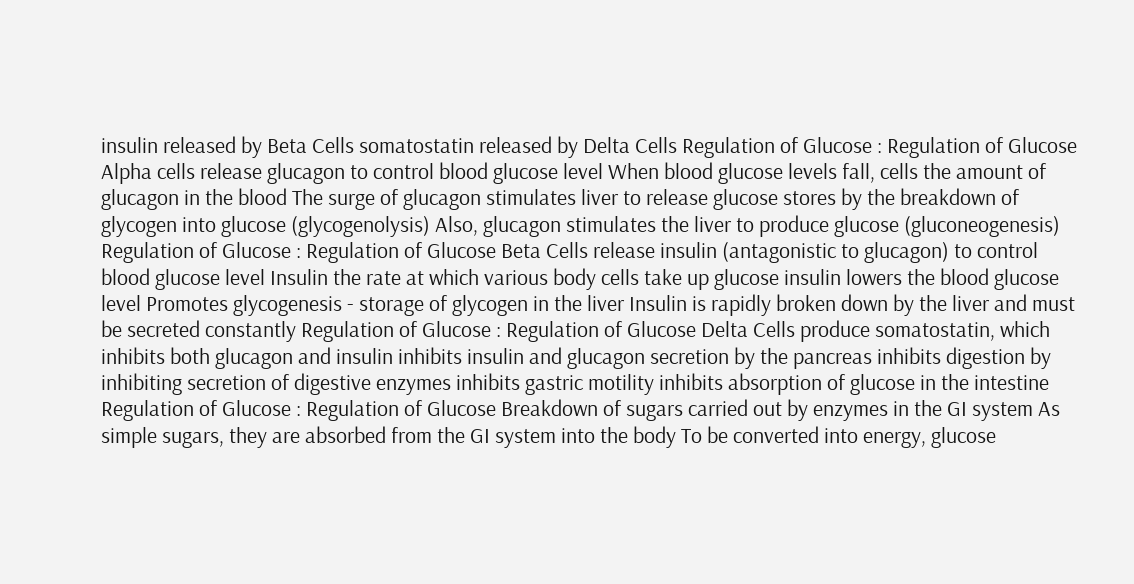insulin released by Beta Cells somatostatin released by Delta Cells Regulation of Glucose : Regulation of Glucose Alpha cells release glucagon to control blood glucose level When blood glucose levels fall, cells the amount of glucagon in the blood The surge of glucagon stimulates liver to release glucose stores by the breakdown of glycogen into glucose (glycogenolysis) Also, glucagon stimulates the liver to produce glucose (gluconeogenesis) Regulation of Glucose : Regulation of Glucose Beta Cells release insulin (antagonistic to glucagon) to control blood glucose level Insulin the rate at which various body cells take up glucose insulin lowers the blood glucose level Promotes glycogenesis - storage of glycogen in the liver Insulin is rapidly broken down by the liver and must be secreted constantly Regulation of Glucose : Regulation of Glucose Delta Cells produce somatostatin, which inhibits both glucagon and insulin inhibits insulin and glucagon secretion by the pancreas inhibits digestion by inhibiting secretion of digestive enzymes inhibits gastric motility inhibits absorption of glucose in the intestine Regulation of Glucose : Regulation of Glucose Breakdown of sugars carried out by enzymes in the GI system As simple sugars, they are absorbed from the GI system into the body To be converted into energy, glucose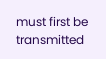must first be transmitted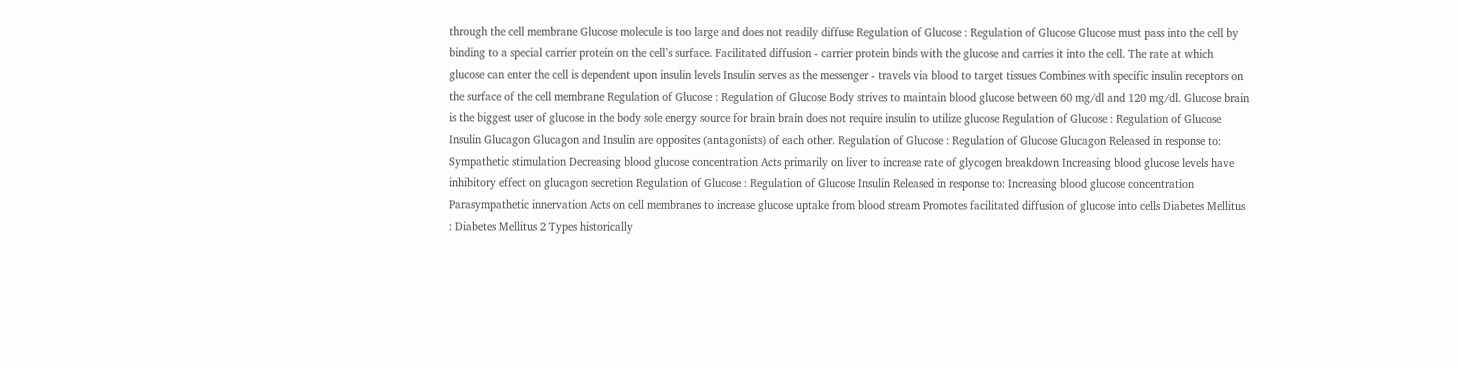through the cell membrane Glucose molecule is too large and does not readily diffuse Regulation of Glucose : Regulation of Glucose Glucose must pass into the cell by binding to a special carrier protein on the cell’s surface. Facilitated diffusion - carrier protein binds with the glucose and carries it into the cell. The rate at which glucose can enter the cell is dependent upon insulin levels Insulin serves as the messenger - travels via blood to target tissues Combines with specific insulin receptors on the surface of the cell membrane Regulation of Glucose : Regulation of Glucose Body strives to maintain blood glucose between 60 mg/dl and 120 mg/dl. Glucose brain is the biggest user of glucose in the body sole energy source for brain brain does not require insulin to utilize glucose Regulation of Glucose : Regulation of Glucose Insulin Glucagon Glucagon and Insulin are opposites (antagonists) of each other. Regulation of Glucose : Regulation of Glucose Glucagon Released in response to: Sympathetic stimulation Decreasing blood glucose concentration Acts primarily on liver to increase rate of glycogen breakdown Increasing blood glucose levels have inhibitory effect on glucagon secretion Regulation of Glucose : Regulation of Glucose Insulin Released in response to: Increasing blood glucose concentration Parasympathetic innervation Acts on cell membranes to increase glucose uptake from blood stream Promotes facilitated diffusion of glucose into cells Diabetes Mellitus : Diabetes Mellitus 2 Types historically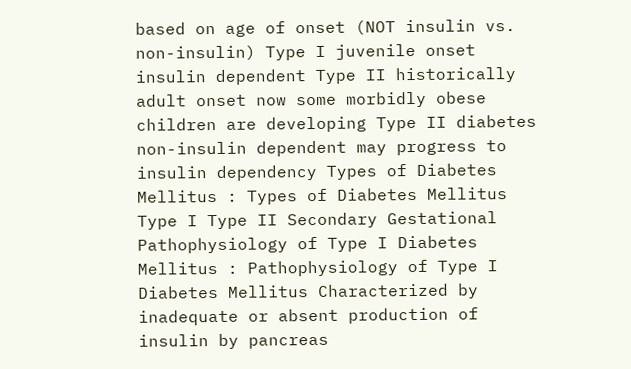based on age of onset (NOT insulin vs. non-insulin) Type I juvenile onset insulin dependent Type II historically adult onset now some morbidly obese children are developing Type II diabetes non-insulin dependent may progress to insulin dependency Types of Diabetes Mellitus : Types of Diabetes Mellitus Type I Type II Secondary Gestational Pathophysiology of Type I Diabetes Mellitus : Pathophysiology of Type I Diabetes Mellitus Characterized by inadequate or absent production of insulin by pancreas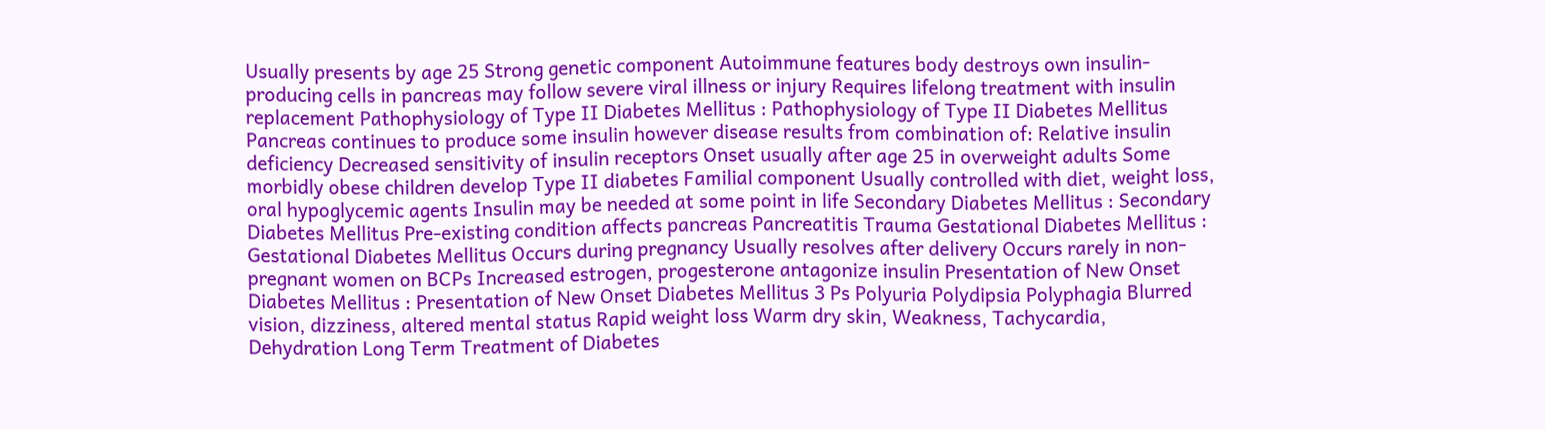Usually presents by age 25 Strong genetic component Autoimmune features body destroys own insulin-producing cells in pancreas may follow severe viral illness or injury Requires lifelong treatment with insulin replacement Pathophysiology of Type II Diabetes Mellitus : Pathophysiology of Type II Diabetes Mellitus Pancreas continues to produce some insulin however disease results from combination of: Relative insulin deficiency Decreased sensitivity of insulin receptors Onset usually after age 25 in overweight adults Some morbidly obese children develop Type II diabetes Familial component Usually controlled with diet, weight loss, oral hypoglycemic agents Insulin may be needed at some point in life Secondary Diabetes Mellitus : Secondary Diabetes Mellitus Pre-existing condition affects pancreas Pancreatitis Trauma Gestational Diabetes Mellitus : Gestational Diabetes Mellitus Occurs during pregnancy Usually resolves after delivery Occurs rarely in non-pregnant women on BCPs Increased estrogen, progesterone antagonize insulin Presentation of New Onset Diabetes Mellitus : Presentation of New Onset Diabetes Mellitus 3 Ps Polyuria Polydipsia Polyphagia Blurred vision, dizziness, altered mental status Rapid weight loss Warm dry skin, Weakness, Tachycardia, Dehydration Long Term Treatment of Diabetes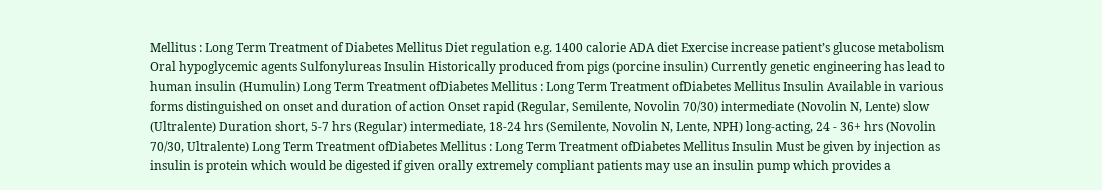Mellitus : Long Term Treatment of Diabetes Mellitus Diet regulation e.g. 1400 calorie ADA diet Exercise increase patient’s glucose metabolism Oral hypoglycemic agents Sulfonylureas Insulin Historically produced from pigs (porcine insulin) Currently genetic engineering has lead to human insulin (Humulin) Long Term Treatment ofDiabetes Mellitus : Long Term Treatment ofDiabetes Mellitus Insulin Available in various forms distinguished on onset and duration of action Onset rapid (Regular, Semilente, Novolin 70/30) intermediate (Novolin N, Lente) slow (Ultralente) Duration short, 5-7 hrs (Regular) intermediate, 18-24 hrs (Semilente, Novolin N, Lente, NPH) long-acting, 24 - 36+ hrs (Novolin 70/30, Ultralente) Long Term Treatment ofDiabetes Mellitus : Long Term Treatment ofDiabetes Mellitus Insulin Must be given by injection as insulin is protein which would be digested if given orally extremely compliant patients may use an insulin pump which provides a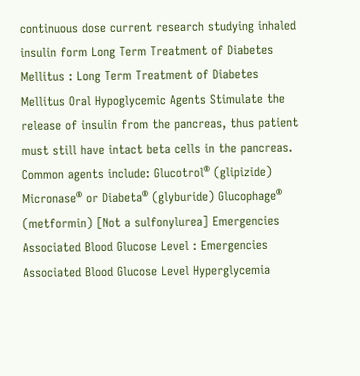continuous dose current research studying inhaled insulin form Long Term Treatment of Diabetes Mellitus : Long Term Treatment of Diabetes Mellitus Oral Hypoglycemic Agents Stimulate the release of insulin from the pancreas, thus patient must still have intact beta cells in the pancreas. Common agents include: Glucotrol® (glipizide) Micronase® or Diabeta® (glyburide) Glucophage® (metformin) [Not a sulfonylurea] Emergencies Associated Blood Glucose Level : Emergencies Associated Blood Glucose Level Hyperglycemia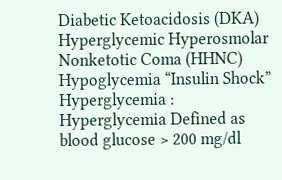Diabetic Ketoacidosis (DKA) Hyperglycemic Hyperosmolar Nonketotic Coma (HHNC) Hypoglycemia “Insulin Shock” Hyperglycemia : Hyperglycemia Defined as blood glucose > 200 mg/dl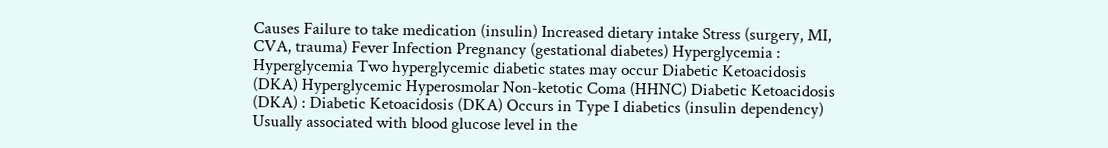Causes Failure to take medication (insulin) Increased dietary intake Stress (surgery, MI, CVA, trauma) Fever Infection Pregnancy (gestational diabetes) Hyperglycemia : Hyperglycemia Two hyperglycemic diabetic states may occur Diabetic Ketoacidosis (DKA) Hyperglycemic Hyperosmolar Non-ketotic Coma (HHNC) Diabetic Ketoacidosis (DKA) : Diabetic Ketoacidosis (DKA) Occurs in Type I diabetics (insulin dependency) Usually associated with blood glucose level in the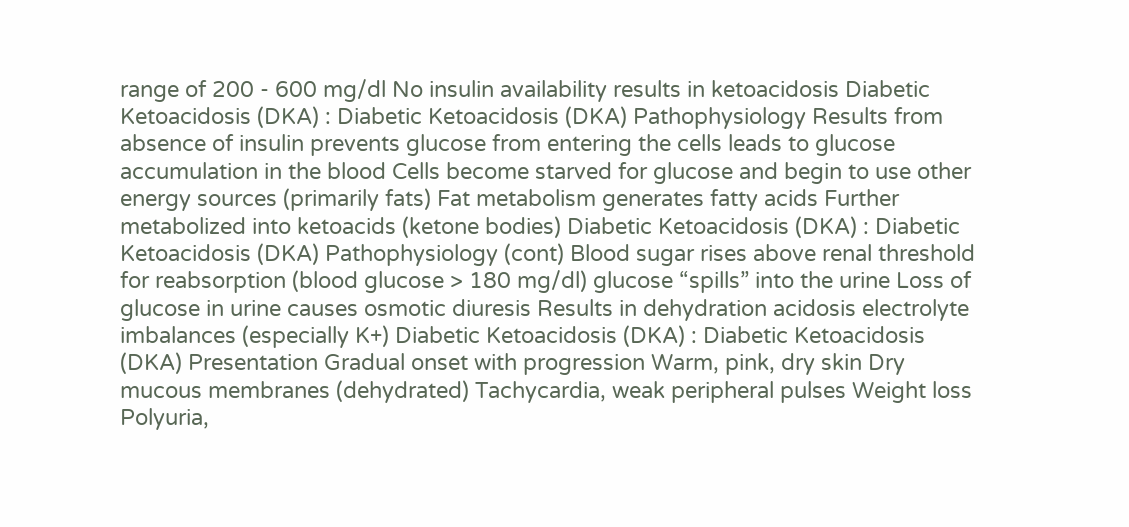range of 200 - 600 mg/dl No insulin availability results in ketoacidosis Diabetic Ketoacidosis (DKA) : Diabetic Ketoacidosis (DKA) Pathophysiology Results from absence of insulin prevents glucose from entering the cells leads to glucose accumulation in the blood Cells become starved for glucose and begin to use other energy sources (primarily fats) Fat metabolism generates fatty acids Further metabolized into ketoacids (ketone bodies) Diabetic Ketoacidosis (DKA) : Diabetic Ketoacidosis (DKA) Pathophysiology (cont) Blood sugar rises above renal threshold for reabsorption (blood glucose > 180 mg/dl) glucose “spills” into the urine Loss of glucose in urine causes osmotic diuresis Results in dehydration acidosis electrolyte imbalances (especially K+) Diabetic Ketoacidosis (DKA) : Diabetic Ketoacidosis (DKA) Presentation Gradual onset with progression Warm, pink, dry skin Dry mucous membranes (dehydrated) Tachycardia, weak peripheral pulses Weight loss Polyuria,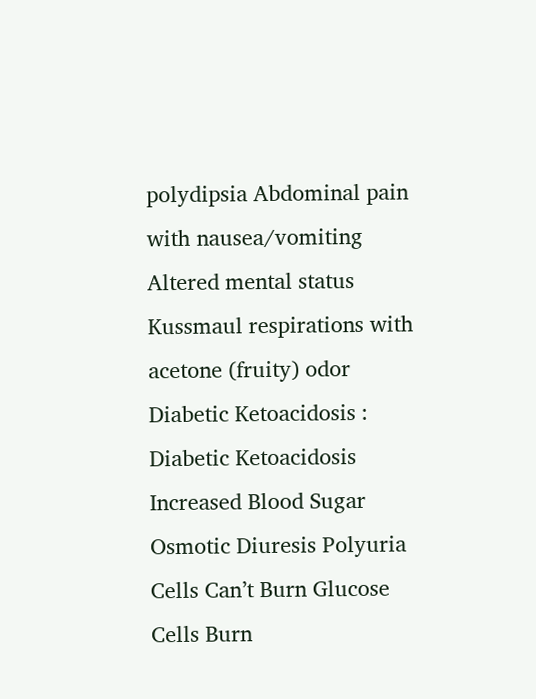polydipsia Abdominal pain with nausea/vomiting Altered mental status Kussmaul respirations with acetone (fruity) odor Diabetic Ketoacidosis : Diabetic Ketoacidosis Increased Blood Sugar Osmotic Diuresis Polyuria Cells Can’t Burn Glucose Cells Burn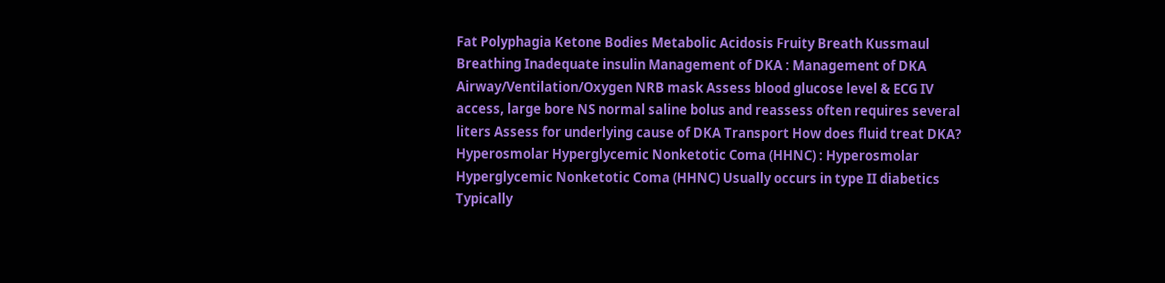Fat Polyphagia Ketone Bodies Metabolic Acidosis Fruity Breath Kussmaul Breathing Inadequate insulin Management of DKA : Management of DKA Airway/Ventilation/Oxygen NRB mask Assess blood glucose level & ECG IV access, large bore NS normal saline bolus and reassess often requires several liters Assess for underlying cause of DKA Transport How does fluid treat DKA? Hyperosmolar Hyperglycemic Nonketotic Coma (HHNC) : Hyperosmolar Hyperglycemic Nonketotic Coma (HHNC) Usually occurs in type II diabetics Typically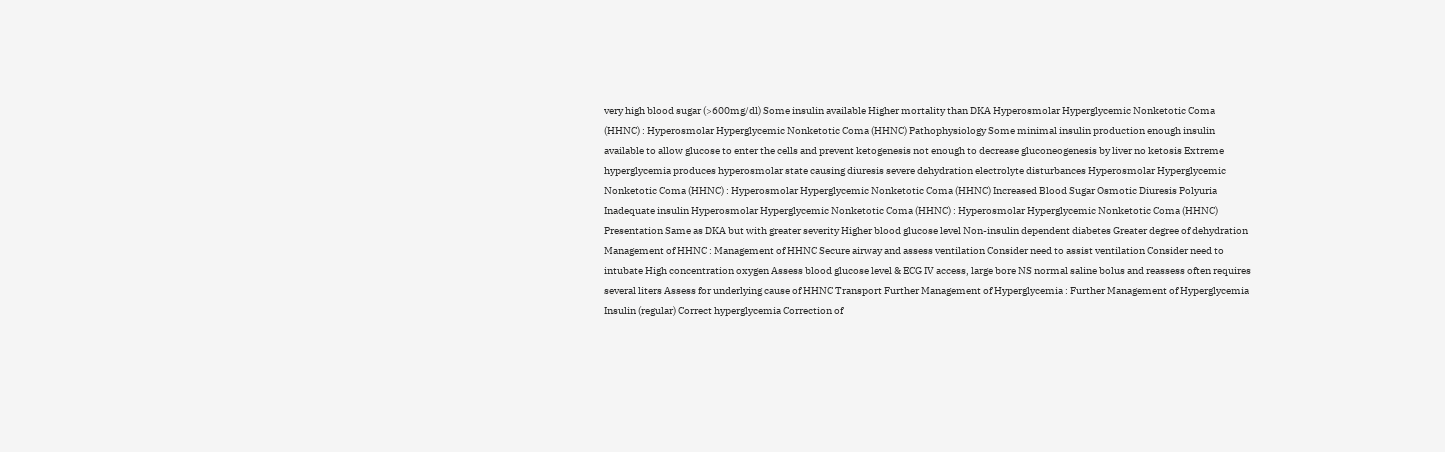very high blood sugar (>600mg/dl) Some insulin available Higher mortality than DKA Hyperosmolar Hyperglycemic Nonketotic Coma (HHNC) : Hyperosmolar Hyperglycemic Nonketotic Coma (HHNC) Pathophysiology Some minimal insulin production enough insulin available to allow glucose to enter the cells and prevent ketogenesis not enough to decrease gluconeogenesis by liver no ketosis Extreme hyperglycemia produces hyperosmolar state causing diuresis severe dehydration electrolyte disturbances Hyperosmolar Hyperglycemic Nonketotic Coma (HHNC) : Hyperosmolar Hyperglycemic Nonketotic Coma (HHNC) Increased Blood Sugar Osmotic Diuresis Polyuria Inadequate insulin Hyperosmolar Hyperglycemic Nonketotic Coma (HHNC) : Hyperosmolar Hyperglycemic Nonketotic Coma (HHNC) Presentation Same as DKA but with greater severity Higher blood glucose level Non-insulin dependent diabetes Greater degree of dehydration Management of HHNC : Management of HHNC Secure airway and assess ventilation Consider need to assist ventilation Consider need to intubate High concentration oxygen Assess blood glucose level & ECG IV access, large bore NS normal saline bolus and reassess often requires several liters Assess for underlying cause of HHNC Transport Further Management of Hyperglycemia : Further Management of Hyperglycemia Insulin (regular) Correct hyperglycemia Correction of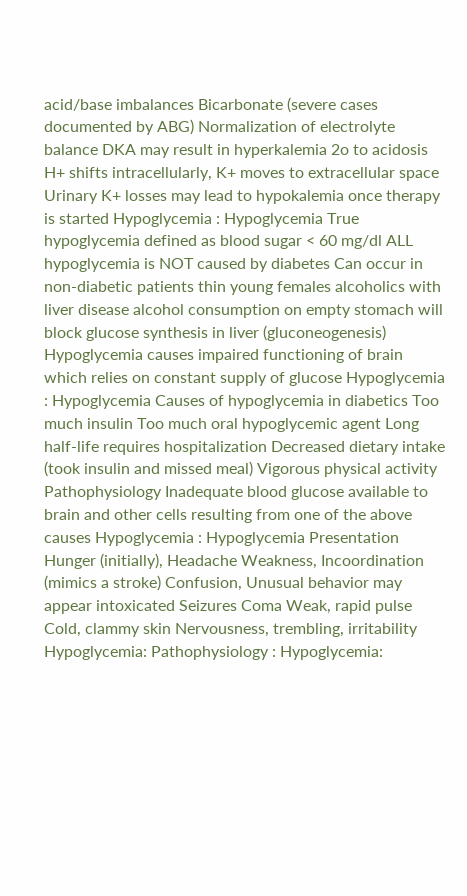acid/base imbalances Bicarbonate (severe cases documented by ABG) Normalization of electrolyte balance DKA may result in hyperkalemia 2o to acidosis H+ shifts intracellularly, K+ moves to extracellular space Urinary K+ losses may lead to hypokalemia once therapy is started Hypoglycemia : Hypoglycemia True hypoglycemia defined as blood sugar < 60 mg/dl ALL hypoglycemia is NOT caused by diabetes Can occur in non-diabetic patients thin young females alcoholics with liver disease alcohol consumption on empty stomach will block glucose synthesis in liver (gluconeogenesis) Hypoglycemia causes impaired functioning of brain which relies on constant supply of glucose Hypoglycemia : Hypoglycemia Causes of hypoglycemia in diabetics Too much insulin Too much oral hypoglycemic agent Long half-life requires hospitalization Decreased dietary intake (took insulin and missed meal) Vigorous physical activity Pathophysiology Inadequate blood glucose available to brain and other cells resulting from one of the above causes Hypoglycemia : Hypoglycemia Presentation Hunger (initially), Headache Weakness, Incoordination (mimics a stroke) Confusion, Unusual behavior may appear intoxicated Seizures Coma Weak, rapid pulse Cold, clammy skin Nervousness, trembling, irritability Hypoglycemia: Pathophysiology : Hypoglycemia: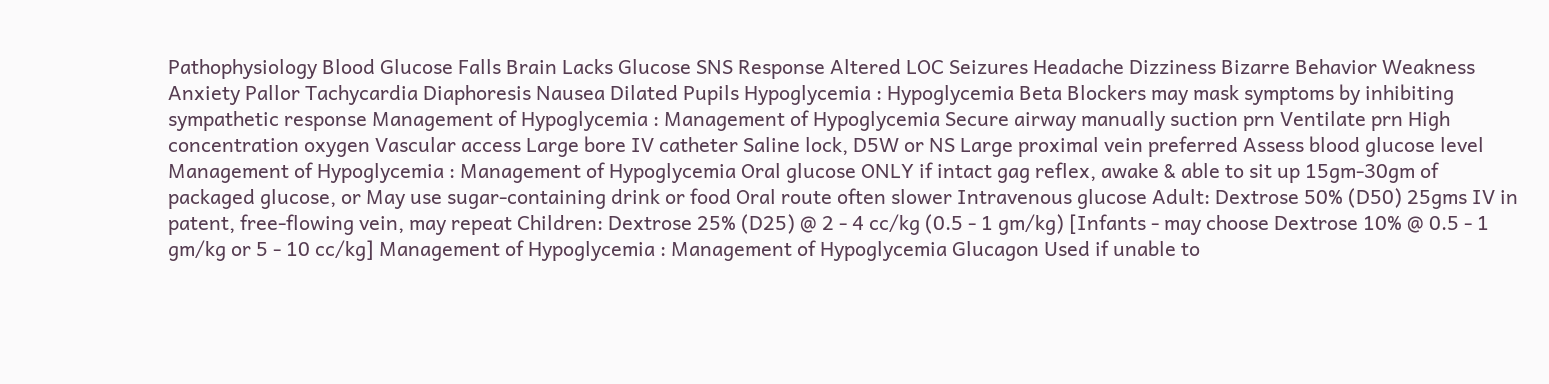Pathophysiology Blood Glucose Falls Brain Lacks Glucose SNS Response Altered LOC Seizures Headache Dizziness Bizarre Behavior Weakness Anxiety Pallor Tachycardia Diaphoresis Nausea Dilated Pupils Hypoglycemia : Hypoglycemia Beta Blockers may mask symptoms by inhibiting sympathetic response Management of Hypoglycemia : Management of Hypoglycemia Secure airway manually suction prn Ventilate prn High concentration oxygen Vascular access Large bore IV catheter Saline lock, D5W or NS Large proximal vein preferred Assess blood glucose level Management of Hypoglycemia : Management of Hypoglycemia Oral glucose ONLY if intact gag reflex, awake & able to sit up 15gm-30gm of packaged glucose, or May use sugar-containing drink or food Oral route often slower Intravenous glucose Adult: Dextrose 50% (D50) 25gms IV in patent, free-flowing vein, may repeat Children: Dextrose 25% (D25) @ 2 - 4 cc/kg (0.5 - 1 gm/kg) [Infants - may choose Dextrose 10% @ 0.5 - 1 gm/kg or 5 - 10 cc/kg] Management of Hypoglycemia : Management of Hypoglycemia Glucagon Used if unable to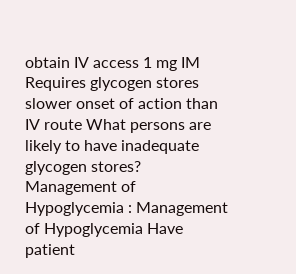obtain IV access 1 mg IM Requires glycogen stores slower onset of action than IV route What persons are likely to have inadequate glycogen stores? Management of Hypoglycemia : Management of Hypoglycemia Have patient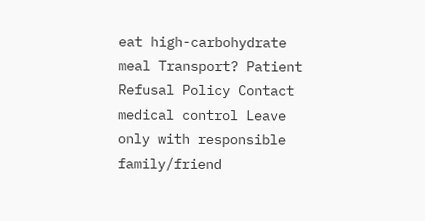eat high-carbohydrate meal Transport? Patient Refusal Policy Contact medical control Leave only with responsible family/friend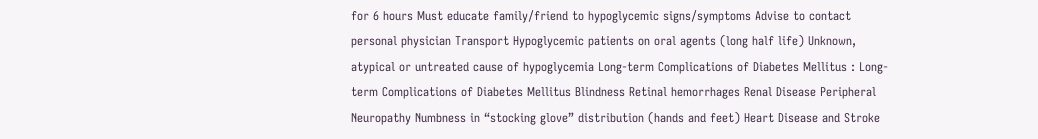for 6 hours Must educate family/friend to hypoglycemic signs/symptoms Advise to contact personal physician Transport Hypoglycemic patients on oral agents (long half life) Unknown, atypical or untreated cause of hypoglycemia Long-term Complications of Diabetes Mellitus : Long-term Complications of Diabetes Mellitus Blindness Retinal hemorrhages Renal Disease Peripheral Neuropathy Numbness in “stocking glove” distribution (hands and feet) Heart Disease and Stroke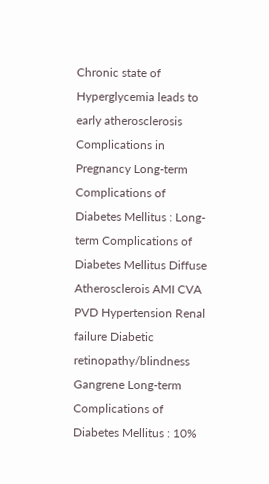Chronic state of Hyperglycemia leads to early atherosclerosis Complications in Pregnancy Long-term Complications of Diabetes Mellitus : Long-term Complications of Diabetes Mellitus Diffuse Atherosclerois AMI CVA PVD Hypertension Renal failure Diabetic retinopathy/blindness Gangrene Long-term Complications of Diabetes Mellitus : 10%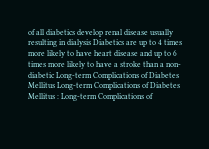of all diabetics develop renal disease usually resulting in dialysis Diabetics are up to 4 times more likely to have heart disease and up to 6 times more likely to have a stroke than a non-diabetic Long-term Complications of Diabetes Mellitus Long-term Complications of Diabetes Mellitus : Long-term Complications of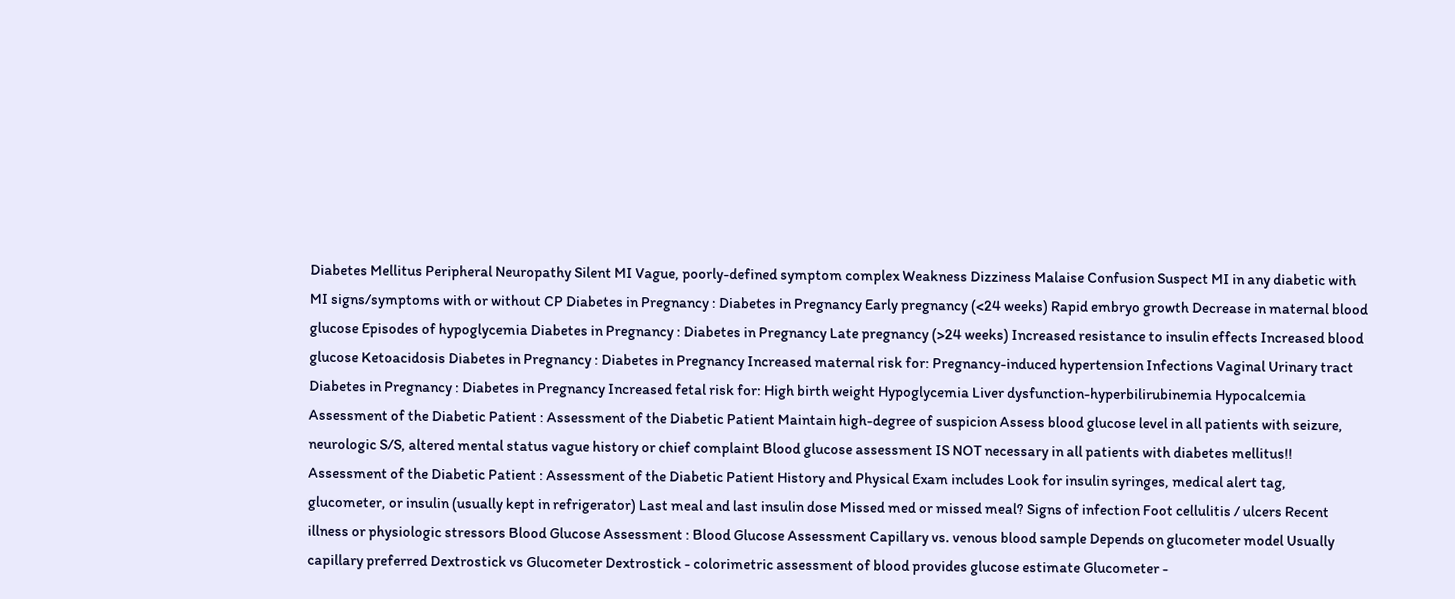Diabetes Mellitus Peripheral Neuropathy Silent MI Vague, poorly-defined symptom complex Weakness Dizziness Malaise Confusion Suspect MI in any diabetic with MI signs/symptoms with or without CP Diabetes in Pregnancy : Diabetes in Pregnancy Early pregnancy (<24 weeks) Rapid embryo growth Decrease in maternal blood glucose Episodes of hypoglycemia Diabetes in Pregnancy : Diabetes in Pregnancy Late pregnancy (>24 weeks) Increased resistance to insulin effects Increased blood glucose Ketoacidosis Diabetes in Pregnancy : Diabetes in Pregnancy Increased maternal risk for: Pregnancy-induced hypertension Infections Vaginal Urinary tract Diabetes in Pregnancy : Diabetes in Pregnancy Increased fetal risk for: High birth weight Hypoglycemia Liver dysfunction-hyperbilirubinemia Hypocalcemia Assessment of the Diabetic Patient : Assessment of the Diabetic Patient Maintain high-degree of suspicion Assess blood glucose level in all patients with seizure, neurologic S/S, altered mental status vague history or chief complaint Blood glucose assessment IS NOT necessary in all patients with diabetes mellitus!! Assessment of the Diabetic Patient : Assessment of the Diabetic Patient History and Physical Exam includes Look for insulin syringes, medical alert tag, glucometer, or insulin (usually kept in refrigerator) Last meal and last insulin dose Missed med or missed meal? Signs of infection Foot cellulitis / ulcers Recent illness or physiologic stressors Blood Glucose Assessment : Blood Glucose Assessment Capillary vs. venous blood sample Depends on glucometer model Usually capillary preferred Dextrostick vs Glucometer Dextrostick - colorimetric assessment of blood provides glucose estimate Glucometer -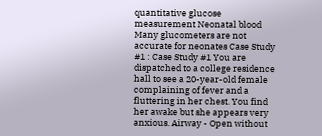quantitative glucose measurement Neonatal blood Many glucometers are not accurate for neonates Case Study #1 : Case Study #1 You are dispatched to a college residence hall to see a 20-year-old female complaining of fever and a fluttering in her chest. You find her awake but she appears very anxious. Airway - Open without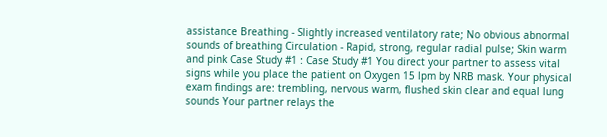assistance Breathing - Slightly increased ventilatory rate; No obvious abnormal sounds of breathing Circulation - Rapid, strong, regular radial pulse; Skin warm and pink Case Study #1 : Case Study #1 You direct your partner to assess vital signs while you place the patient on Oxygen 15 lpm by NRB mask. Your physical exam findings are: trembling, nervous warm, flushed skin clear and equal lung sounds Your partner relays the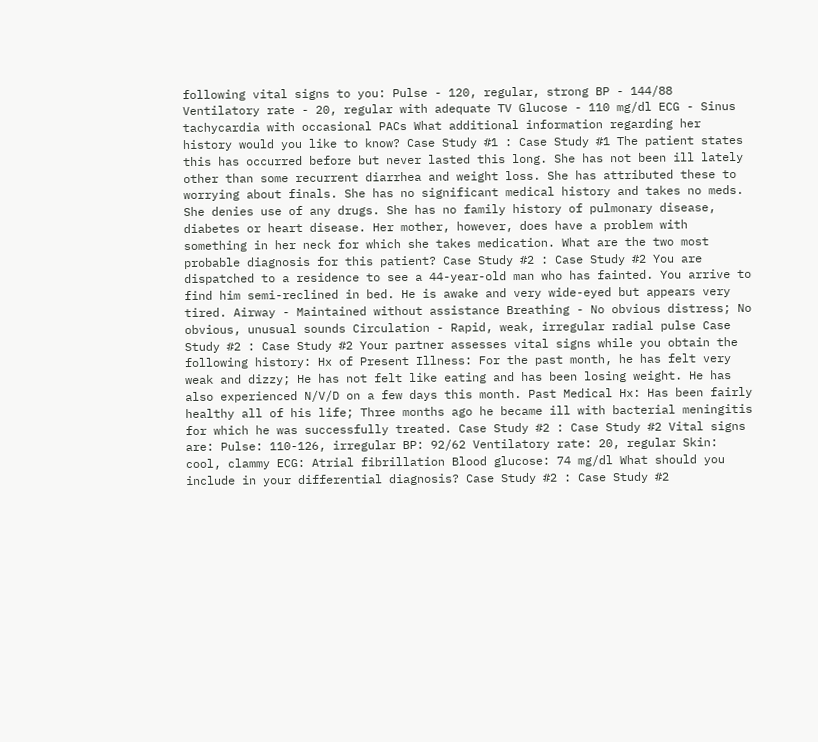following vital signs to you: Pulse - 120, regular, strong BP - 144/88 Ventilatory rate - 20, regular with adequate TV Glucose - 110 mg/dl ECG - Sinus tachycardia with occasional PACs What additional information regarding her history would you like to know? Case Study #1 : Case Study #1 The patient states this has occurred before but never lasted this long. She has not been ill lately other than some recurrent diarrhea and weight loss. She has attributed these to worrying about finals. She has no significant medical history and takes no meds. She denies use of any drugs. She has no family history of pulmonary disease, diabetes or heart disease. Her mother, however, does have a problem with something in her neck for which she takes medication. What are the two most probable diagnosis for this patient? Case Study #2 : Case Study #2 You are dispatched to a residence to see a 44-year-old man who has fainted. You arrive to find him semi-reclined in bed. He is awake and very wide-eyed but appears very tired. Airway - Maintained without assistance Breathing - No obvious distress; No obvious, unusual sounds Circulation - Rapid, weak, irregular radial pulse Case Study #2 : Case Study #2 Your partner assesses vital signs while you obtain the following history: Hx of Present Illness: For the past month, he has felt very weak and dizzy; He has not felt like eating and has been losing weight. He has also experienced N/V/D on a few days this month. Past Medical Hx: Has been fairly healthy all of his life; Three months ago he became ill with bacterial meningitis for which he was successfully treated. Case Study #2 : Case Study #2 Vital signs are: Pulse: 110-126, irregular BP: 92/62 Ventilatory rate: 20, regular Skin: cool, clammy ECG: Atrial fibrillation Blood glucose: 74 mg/dl What should you include in your differential diagnosis? Case Study #2 : Case Study #2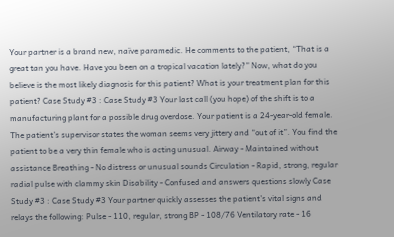Your partner is a brand new, naïve paramedic. He comments to the patient, “That is a great tan you have. Have you been on a tropical vacation lately?” Now, what do you believe is the most likely diagnosis for this patient? What is your treatment plan for this patient? Case Study #3 : Case Study #3 Your last call (you hope) of the shift is to a manufacturing plant for a possible drug overdose. Your patient is a 24-year-old female. The patient’s supervisor states the woman seems very jittery and “out of it”. You find the patient to be a very thin female who is acting unusual. Airway - Maintained without assistance Breathing - No distress or unusual sounds Circulation - Rapid, strong, regular radial pulse with clammy skin Disability - Confused and answers questions slowly Case Study #3 : Case Study #3 Your partner quickly assesses the patient’s vital signs and relays the following: Pulse - 110, regular, strong BP - 108/76 Ventilatory rate - 16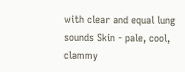with clear and equal lung sounds Skin - pale, cool, clammy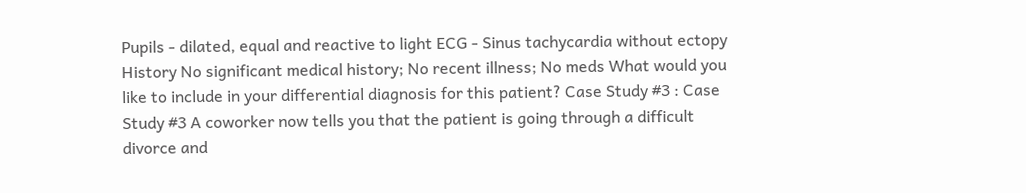Pupils - dilated, equal and reactive to light ECG - Sinus tachycardia without ectopy History No significant medical history; No recent illness; No meds What would you like to include in your differential diagnosis for this patient? Case Study #3 : Case Study #3 A coworker now tells you that the patient is going through a difficult divorce and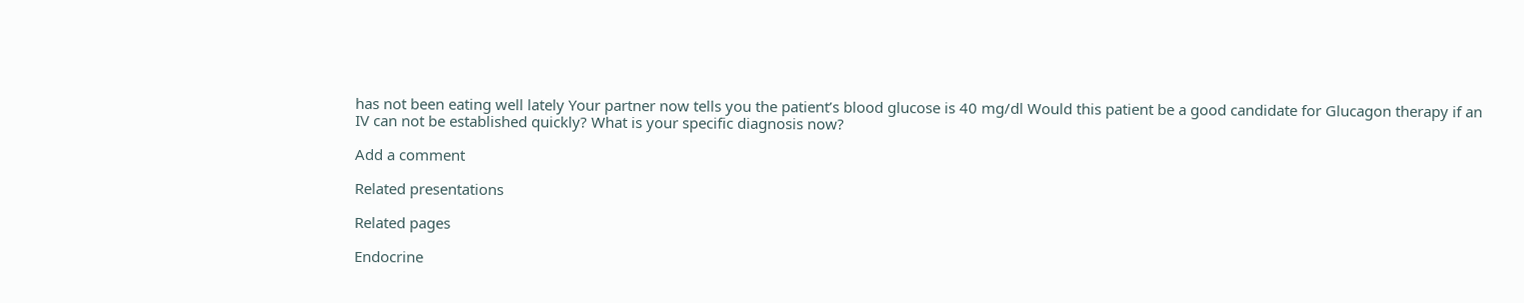has not been eating well lately Your partner now tells you the patient’s blood glucose is 40 mg/dl Would this patient be a good candidate for Glucagon therapy if an IV can not be established quickly? What is your specific diagnosis now?

Add a comment

Related presentations

Related pages

Endocrine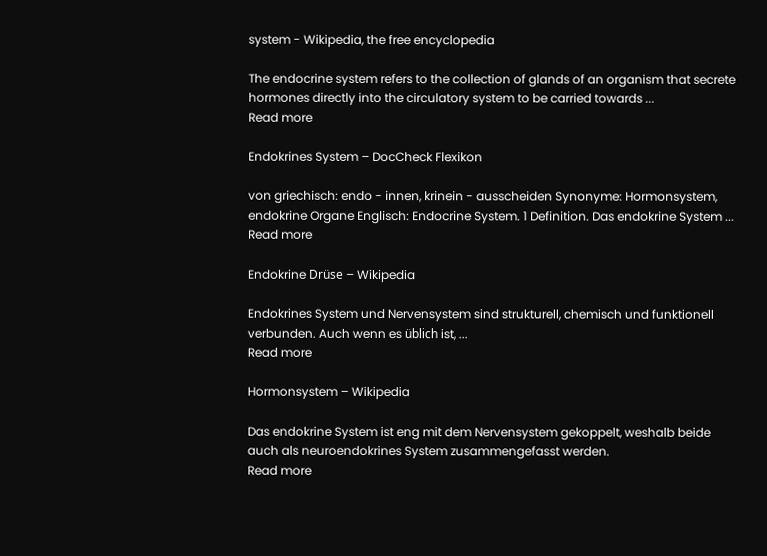system - Wikipedia, the free encyclopedia

The endocrine system refers to the collection of glands of an organism that secrete hormones directly into the circulatory system to be carried towards ...
Read more

Endokrines System – DocCheck Flexikon

von griechisch: endo - innen, krinein - ausscheiden Synonyme: Hormonsystem, endokrine Organe Englisch: Endocrine System. 1 Definition. Das endokrine System ...
Read more

Endokrine Drüse – Wikipedia

Endokrines System und Nervensystem sind strukturell, chemisch und funktionell verbunden. Auch wenn es üblich ist, ...
Read more

Hormonsystem – Wikipedia

Das endokrine System ist eng mit dem Nervensystem gekoppelt, weshalb beide auch als neuroendokrines System zusammengefasst werden.
Read more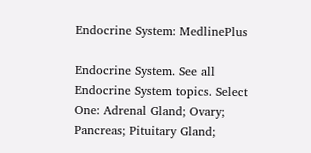Endocrine System: MedlinePlus

Endocrine System. See all Endocrine System topics. Select One: Adrenal Gland; Ovary; Pancreas; Pituitary Gland;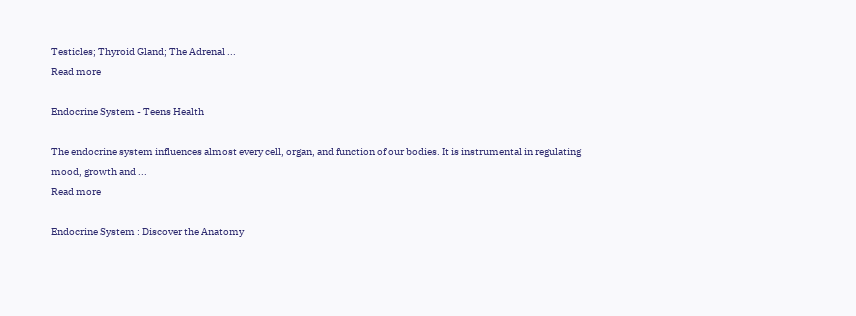Testicles; Thyroid Gland; The Adrenal ...
Read more

Endocrine System - Teens Health

The endocrine system influences almost every cell, organ, and function of our bodies. It is instrumental in regulating mood, growth and ...
Read more

Endocrine System : Discover the Anatomy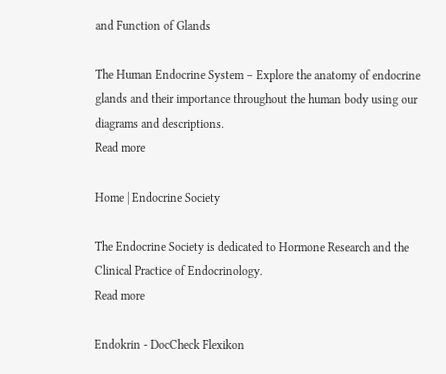and Function of Glands

The Human Endocrine System – Explore the anatomy of endocrine glands and their importance throughout the human body using our diagrams and descriptions.
Read more

Home | Endocrine Society

The Endocrine Society is dedicated to Hormone Research and the Clinical Practice of Endocrinology.
Read more

Endokrin - DocCheck Flexikon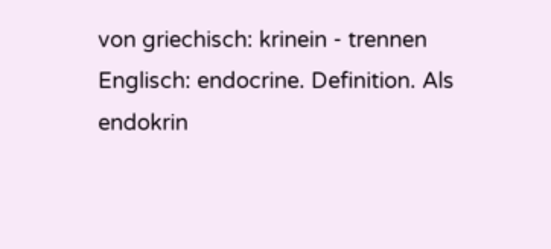von griechisch: krinein - trennen Englisch: endocrine. Definition. Als endokrin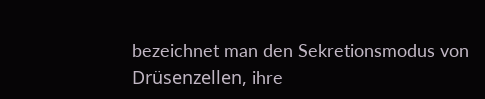bezeichnet man den Sekretionsmodus von Drüsenzellen, ihre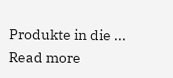Produkte in die ...
Read more